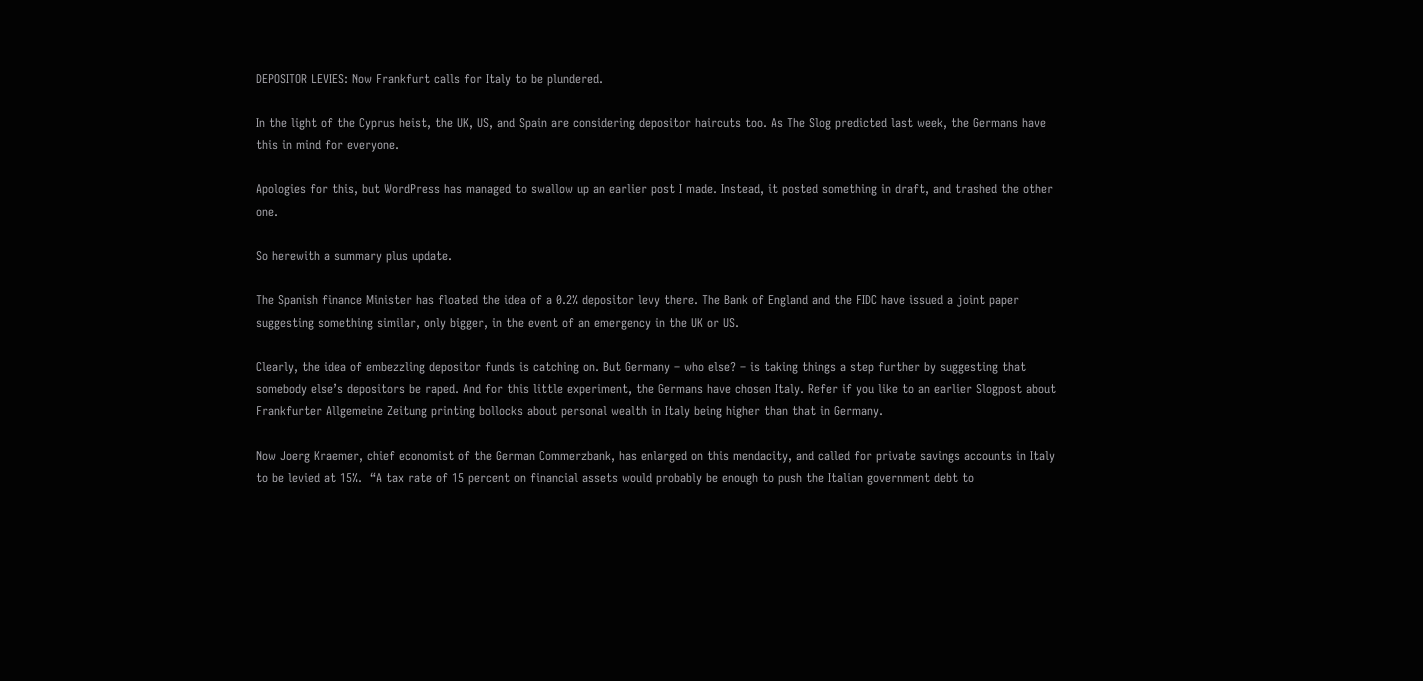DEPOSITOR LEVIES: Now Frankfurt calls for Italy to be plundered.

In the light of the Cyprus heist, the UK, US, and Spain are considering depositor haircuts too. As The Slog predicted last week, the Germans have this in mind for everyone.

Apologies for this, but WordPress has managed to swallow up an earlier post I made. Instead, it posted something in draft, and trashed the other one.

So herewith a summary plus update.

The Spanish finance Minister has floated the idea of a 0.2% depositor levy there. The Bank of England and the FIDC have issued a joint paper suggesting something similar, only bigger, in the event of an emergency in the UK or US.

Clearly, the idea of embezzling depositor funds is catching on. But Germany – who else? – is taking things a step further by suggesting that somebody else’s depositors be raped. And for this little experiment, the Germans have chosen Italy. Refer if you like to an earlier Slogpost about Frankfurter Allgemeine Zeitung printing bollocks about personal wealth in Italy being higher than that in Germany.

Now Joerg Kraemer, chief economist of the German Commerzbank, has enlarged on this mendacity, and called for private savings accounts in Italy to be levied at 15%.  “A tax rate of 15 percent on financial assets would probably be enough to push the Italian government debt to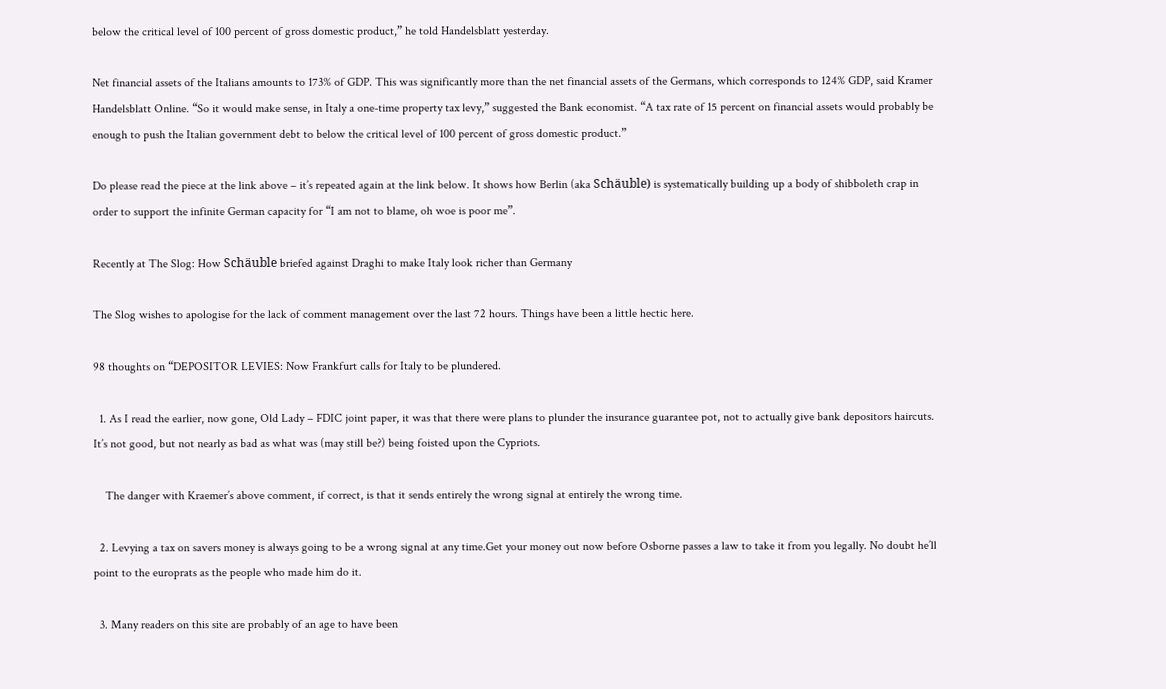below the critical level of 100 percent of gross domestic product,” he told Handelsblatt yesterday.

Net financial assets of the Italians amounts to 173% of GDP. This was significantly more than the net financial assets of the Germans, which corresponds to 124% GDP, said Kramer Handelsblatt Online. “So it would make sense, in Italy a one-time property tax levy,” suggested the Bank economist. “A tax rate of 15 percent on financial assets would probably be enough to push the Italian government debt to below the critical level of 100 percent of gross domestic product.”

Do please read the piece at the link above – it’s repeated again at the link below. It shows how Berlin (aka Schäuble) is systematically building up a body of shibboleth crap in order to support the infinite German capacity for “I am not to blame, oh woe is poor me”.

Recently at The Slog: How Schäuble briefed against Draghi to make Italy look richer than Germany

The Slog wishes to apologise for the lack of comment management over the last 72 hours. Things have been a little hectic here.

98 thoughts on “DEPOSITOR LEVIES: Now Frankfurt calls for Italy to be plundered.

  1. As I read the earlier, now gone, Old Lady – FDIC joint paper, it was that there were plans to plunder the insurance guarantee pot, not to actually give bank depositors haircuts. It’s not good, but not nearly as bad as what was (may still be?) being foisted upon the Cypriots.

    The danger with Kraemer’s above comment, if correct, is that it sends entirely the wrong signal at entirely the wrong time.

  2. Levying a tax on savers money is always going to be a wrong signal at any time.Get your money out now before Osborne passes a law to take it from you legally. No doubt he’ll point to the europrats as the people who made him do it.

  3. Many readers on this site are probably of an age to have been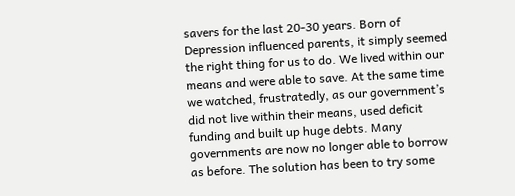savers for the last 20-30 years. Born of Depression influenced parents, it simply seemed the right thing for us to do. We lived within our means and were able to save. At the same time we watched, frustratedly, as our government’s did not live within their means, used deficit funding and built up huge debts. Many governments are now no longer able to borrow as before. The solution has been to try some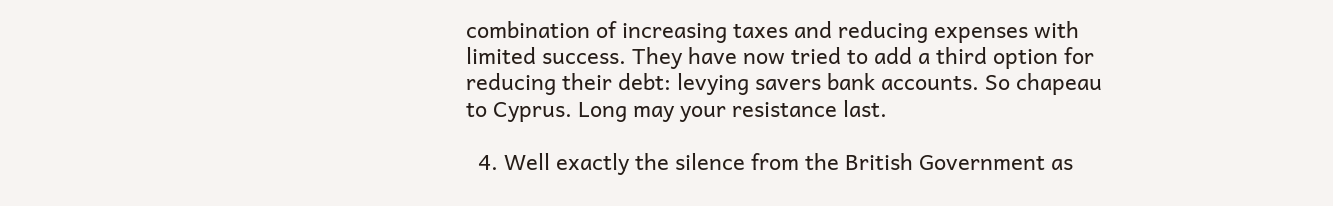combination of increasing taxes and reducing expenses with limited success. They have now tried to add a third option for reducing their debt: levying savers bank accounts. So chapeau to Cyprus. Long may your resistance last.

  4. Well exactly the silence from the British Government as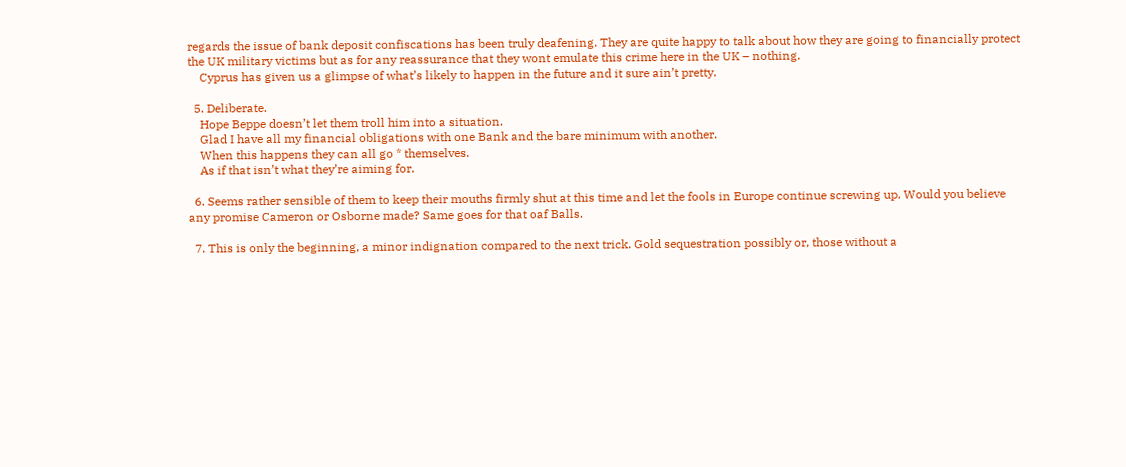regards the issue of bank deposit confiscations has been truly deafening. They are quite happy to talk about how they are going to financially protect the UK military victims but as for any reassurance that they wont emulate this crime here in the UK – nothing.
    Cyprus has given us a glimpse of what’s likely to happen in the future and it sure ain’t pretty.

  5. Deliberate.
    Hope Beppe doesn’t let them troll him into a situation.
    Glad I have all my financial obligations with one Bank and the bare minimum with another.
    When this happens they can all go * themselves.
    As if that isn’t what they’re aiming for.

  6. Seems rather sensible of them to keep their mouths firmly shut at this time and let the fools in Europe continue screwing up. Would you believe any promise Cameron or Osborne made? Same goes for that oaf Balls.

  7. This is only the beginning, a minor indignation compared to the next trick. Gold sequestration possibly or, those without a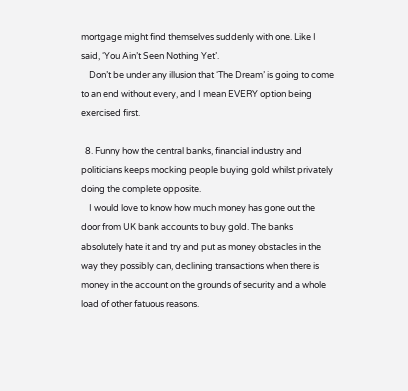mortgage might find themselves suddenly with one. Like I said, ‘You Ain’t Seen Nothing Yet’.
    Don’t be under any illusion that ‘The Dream’ is going to come to an end without every, and I mean EVERY option being exercised first.

  8. Funny how the central banks, financial industry and politicians keeps mocking people buying gold whilst privately doing the complete opposite.
    I would love to know how much money has gone out the door from UK bank accounts to buy gold. The banks absolutely hate it and try and put as money obstacles in the way they possibly can, declining transactions when there is money in the account on the grounds of security and a whole load of other fatuous reasons.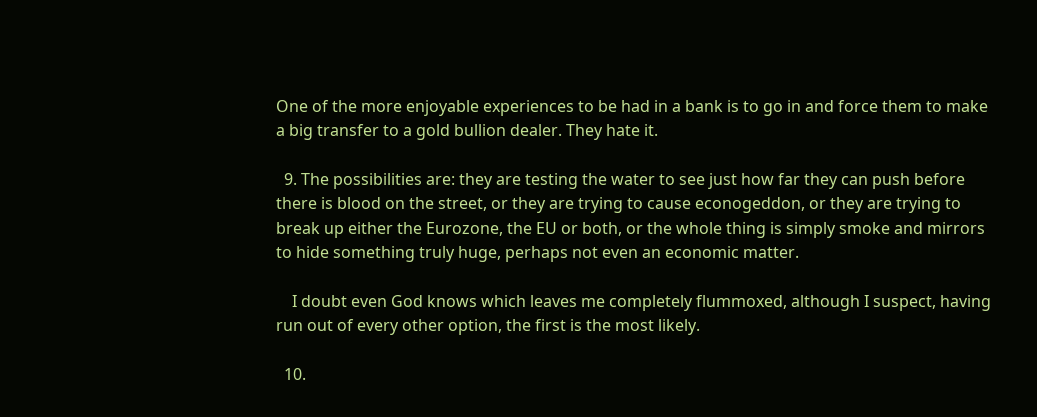One of the more enjoyable experiences to be had in a bank is to go in and force them to make a big transfer to a gold bullion dealer. They hate it.

  9. The possibilities are: they are testing the water to see just how far they can push before there is blood on the street, or they are trying to cause econogeddon, or they are trying to break up either the Eurozone, the EU or both, or the whole thing is simply smoke and mirrors to hide something truly huge, perhaps not even an economic matter.

    I doubt even God knows which leaves me completely flummoxed, although I suspect, having run out of every other option, the first is the most likely.

  10.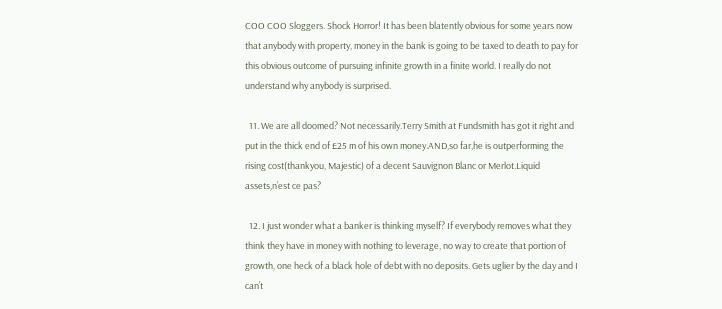COO COO Sloggers. Shock Horror! It has been blatently obvious for some years now that anybody with property, money in the bank is going to be taxed to death to pay for this obvious outcome of pursuing infinite growth in a finite world. I really do not understand why anybody is surprised.

  11. We are all doomed? Not necessarily.Terry Smith at Fundsmith has got it right and put in the thick end of £25 m of his own money.AND,so far,he is outperforming the rising cost(thankyou, Majestic) of a decent Sauvignon Blanc or Merlot.Liquid assets,n’est ce pas?

  12. I just wonder what a banker is thinking myself? If everybody removes what they think they have in money with nothing to leverage, no way to create that portion of growth, one heck of a black hole of debt with no deposits. Gets uglier by the day and I can’t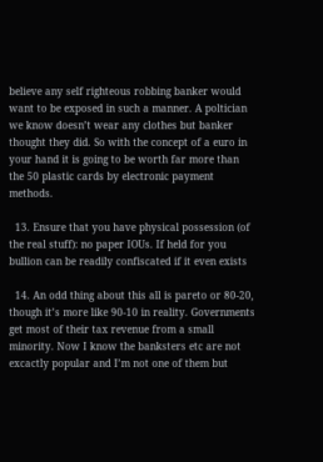believe any self righteous robbing banker would want to be exposed in such a manner. A poltician we know doesn’t wear any clothes but banker thought they did. So with the concept of a euro in your hand it is going to be worth far more than the 50 plastic cards by electronic payment methods.

  13. Ensure that you have physical possession (of the real stuff): no paper IOUs. If held for you bullion can be readily confiscated if it even exists

  14. An odd thing about this all is pareto or 80-20, though it’s more like 90-10 in reality. Governments get most of their tax revenue from a small minority. Now I know the banksters etc are not excactly popular and I’m not one of them but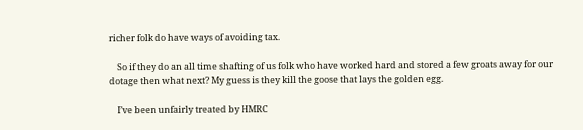richer folk do have ways of avoiding tax.

    So if they do an all time shafting of us folk who have worked hard and stored a few groats away for our dotage then what next? My guess is they kill the goose that lays the golden egg.

    I’ve been unfairly treated by HMRC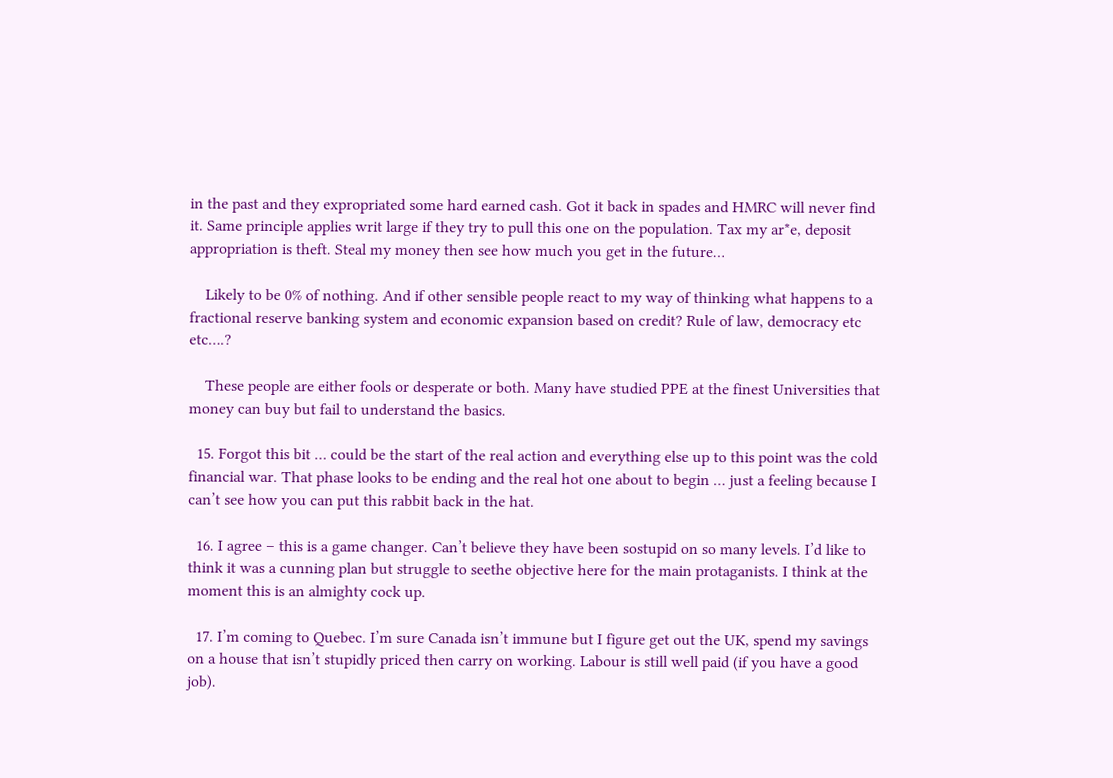in the past and they expropriated some hard earned cash. Got it back in spades and HMRC will never find it. Same principle applies writ large if they try to pull this one on the population. Tax my ar*e, deposit appropriation is theft. Steal my money then see how much you get in the future…

    Likely to be 0% of nothing. And if other sensible people react to my way of thinking what happens to a fractional reserve banking system and economic expansion based on credit? Rule of law, democracy etc etc….?

    These people are either fools or desperate or both. Many have studied PPE at the finest Universities that money can buy but fail to understand the basics.

  15. Forgot this bit … could be the start of the real action and everything else up to this point was the cold financial war. That phase looks to be ending and the real hot one about to begin … just a feeling because I can’t see how you can put this rabbit back in the hat.

  16. I agree – this is a game changer. Can’t believe they have been sostupid on so many levels. I’d like to think it was a cunning plan but struggle to seethe objective here for the main protaganists. I think at the moment this is an almighty cock up.

  17. I’m coming to Quebec. I’m sure Canada isn’t immune but I figure get out the UK, spend my savings on a house that isn’t stupidly priced then carry on working. Labour is still well paid (if you have a good job).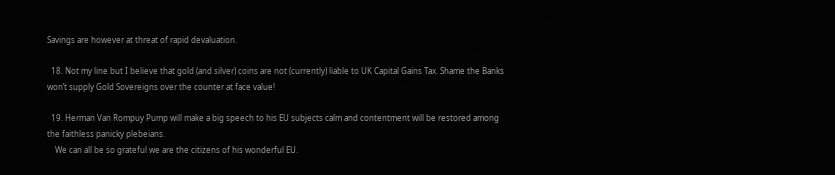Savings are however at threat of rapid devaluation.

  18. Not my line but I believe that gold (and silver) coins are not (currently) liable to UK Capital Gains Tax. Shame the Banks won’t supply Gold Sovereigns over the counter at face value!

  19. Herman Van Rompuy Pump will make a big speech to his EU subjects calm and contentment will be restored among the faithless panicky plebeians.
    We can all be so grateful we are the citizens of his wonderful EU.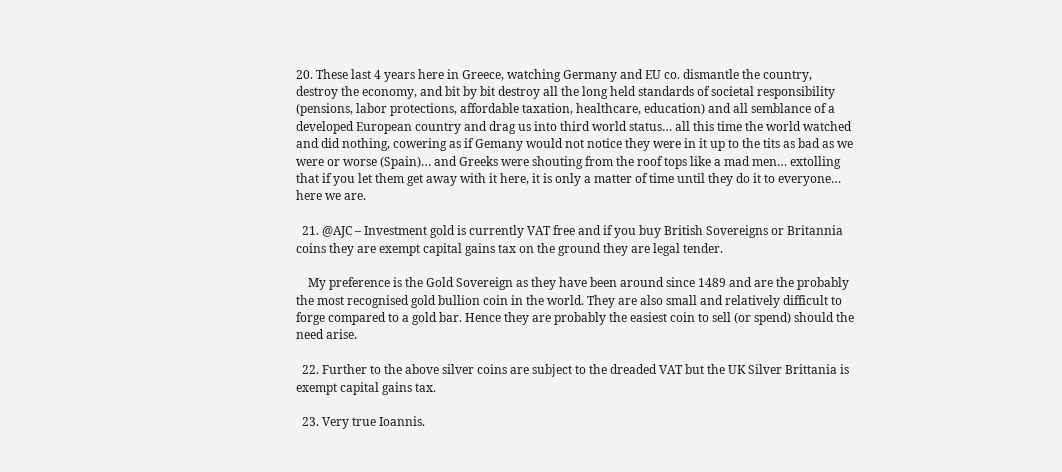20. These last 4 years here in Greece, watching Germany and EU co. dismantle the country, destroy the economy, and bit by bit destroy all the long held standards of societal responsibility (pensions, labor protections, affordable taxation, healthcare, education) and all semblance of a developed European country and drag us into third world status… all this time the world watched and did nothing, cowering as if Gemany would not notice they were in it up to the tits as bad as we were or worse (Spain)… and Greeks were shouting from the roof tops like a mad men… extolling that if you let them get away with it here, it is only a matter of time until they do it to everyone… here we are.

  21. @AJC – Investment gold is currently VAT free and if you buy British Sovereigns or Britannia coins they are exempt capital gains tax on the ground they are legal tender.

    My preference is the Gold Sovereign as they have been around since 1489 and are the probably the most recognised gold bullion coin in the world. They are also small and relatively difficult to forge compared to a gold bar. Hence they are probably the easiest coin to sell (or spend) should the need arise.

  22. Further to the above silver coins are subject to the dreaded VAT but the UK Silver Brittania is exempt capital gains tax.

  23. Very true Ioannis.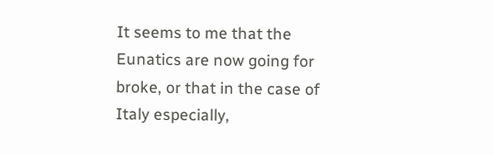It seems to me that the Eunatics are now going for broke, or that in the case of Italy especially,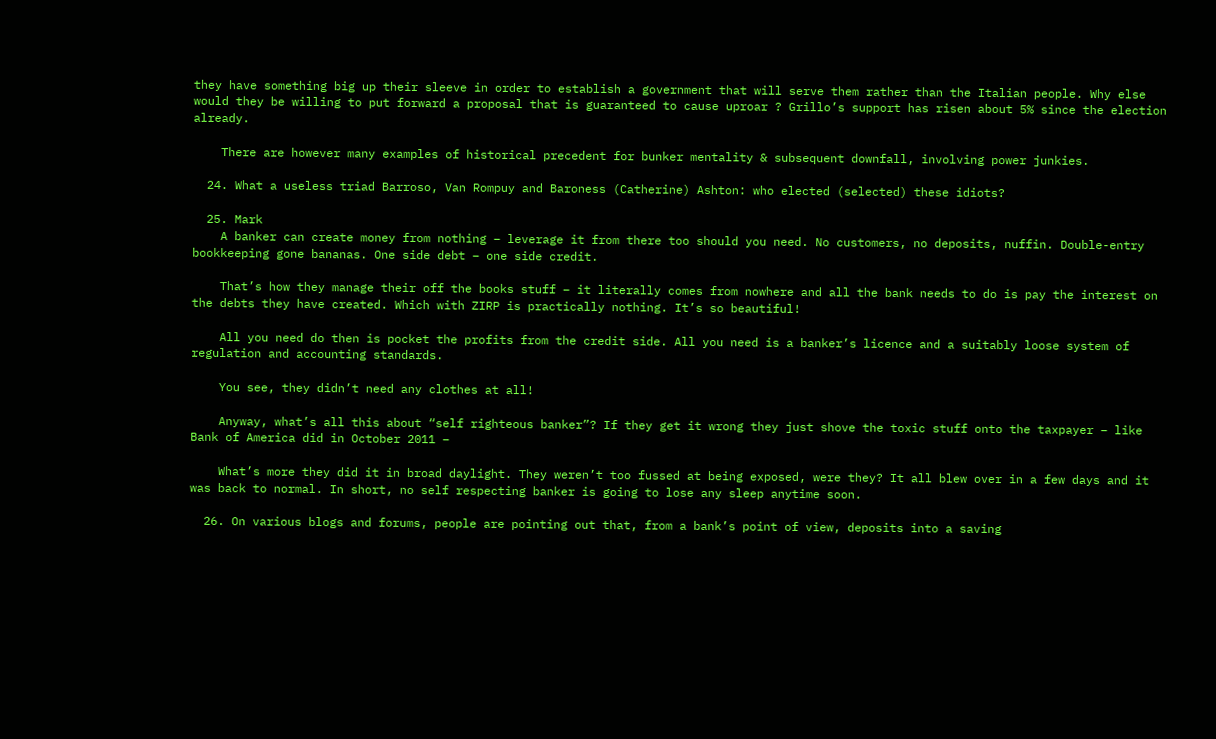they have something big up their sleeve in order to establish a government that will serve them rather than the Italian people. Why else would they be willing to put forward a proposal that is guaranteed to cause uproar ? Grillo’s support has risen about 5% since the election already.

    There are however many examples of historical precedent for bunker mentality & subsequent downfall, involving power junkies.

  24. What a useless triad Barroso, Van Rompuy and Baroness (Catherine) Ashton: who elected (selected) these idiots?

  25. Mark
    A banker can create money from nothing – leverage it from there too should you need. No customers, no deposits, nuffin. Double-entry bookkeeping gone bananas. One side debt – one side credit.

    That’s how they manage their off the books stuff – it literally comes from nowhere and all the bank needs to do is pay the interest on the debts they have created. Which with ZIRP is practically nothing. It’s so beautiful!

    All you need do then is pocket the profits from the credit side. All you need is a banker’s licence and a suitably loose system of regulation and accounting standards.

    You see, they didn’t need any clothes at all!

    Anyway, what’s all this about “self righteous banker”? If they get it wrong they just shove the toxic stuff onto the taxpayer – like Bank of America did in October 2011 –

    What’s more they did it in broad daylight. They weren’t too fussed at being exposed, were they? It all blew over in a few days and it was back to normal. In short, no self respecting banker is going to lose any sleep anytime soon.

  26. On various blogs and forums, people are pointing out that, from a bank’s point of view, deposits into a saving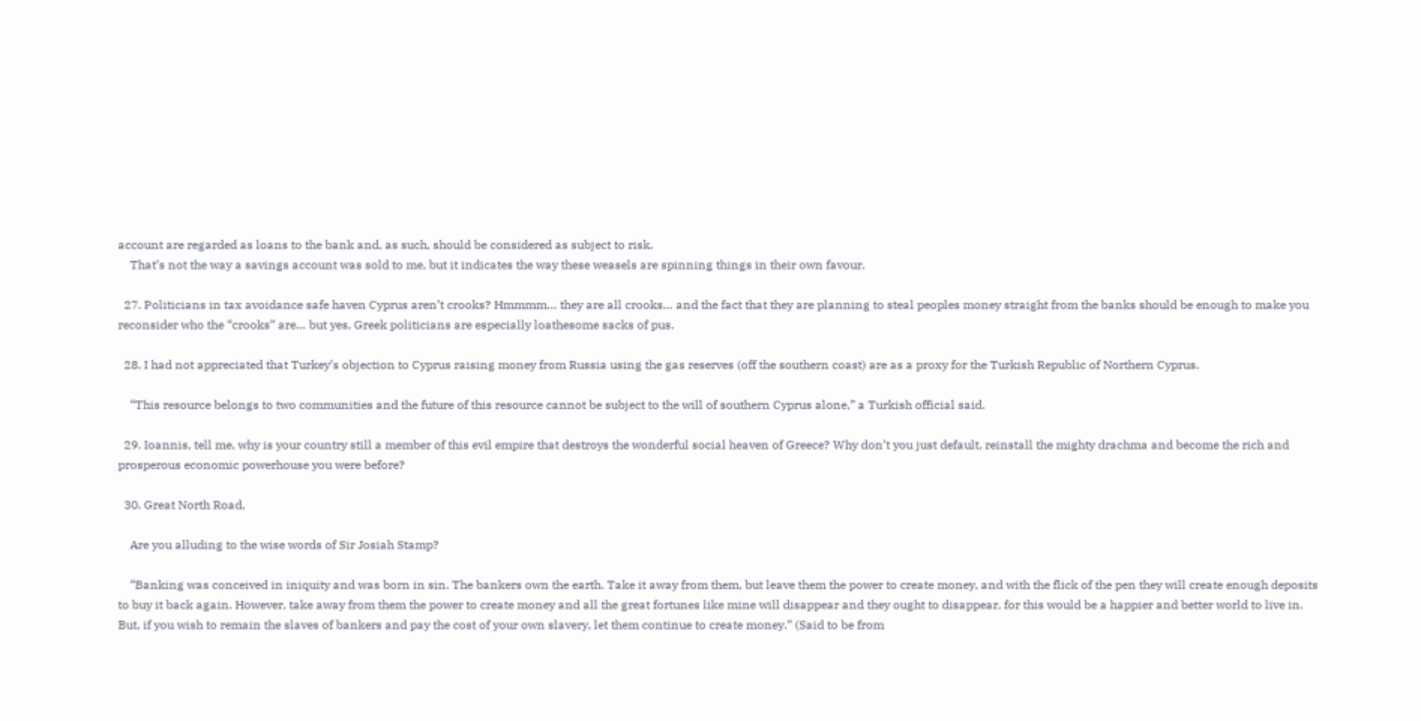account are regarded as loans to the bank and, as such, should be considered as subject to risk.
    That’s not the way a savings account was sold to me, but it indicates the way these weasels are spinning things in their own favour.

  27. Politicians in tax avoidance safe haven Cyprus aren’t crooks? Hmmmm… they are all crooks… and the fact that they are planning to steal peoples money straight from the banks should be enough to make you reconsider who the “crooks” are… but yes, Greek politicians are especially loathesome sacks of pus.

  28. I had not appreciated that Turkey’s objection to Cyprus raising money from Russia using the gas reserves (off the southern coast) are as a proxy for the Turkish Republic of Northern Cyprus.

    “This resource belongs to two communities and the future of this resource cannot be subject to the will of southern Cyprus alone,” a Turkish official said.

  29. Ioannis, tell me, why is your country still a member of this evil empire that destroys the wonderful social heaven of Greece? Why don’t you just default, reinstall the mighty drachma and become the rich and prosperous economic powerhouse you were before?

  30. Great North Road,

    Are you alluding to the wise words of Sir Josiah Stamp?

    “Banking was conceived in iniquity and was born in sin. The bankers own the earth. Take it away from them, but leave them the power to create money, and with the flick of the pen they will create enough deposits to buy it back again. However, take away from them the power to create money and all the great fortunes like mine will disappear and they ought to disappear, for this would be a happier and better world to live in. But, if you wish to remain the slaves of bankers and pay the cost of your own slavery, let them continue to create money.” (Said to be from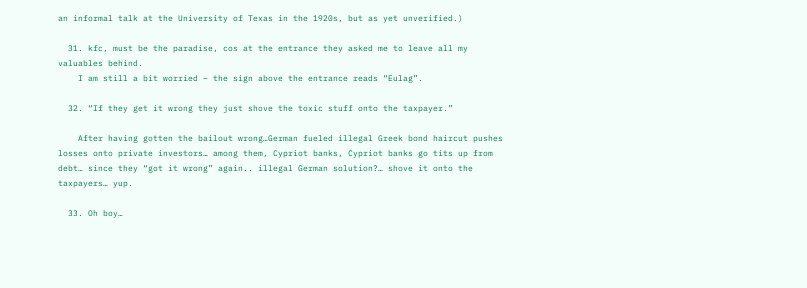an informal talk at the University of Texas in the 1920s, but as yet unverified.)

  31. kfc, must be the paradise, cos at the entrance they asked me to leave all my valuables behind.
    I am still a bit worried – the sign above the entrance reads “Eulag”.

  32. “If they get it wrong they just shove the toxic stuff onto the taxpayer.”

    After having gotten the bailout wrong…German fueled illegal Greek bond haircut pushes losses onto private investors… among them, Cypriot banks, Cypriot banks go tits up from debt… since they “got it wrong” again.. illegal German solution?… shove it onto the taxpayers… yup.

  33. Oh boy…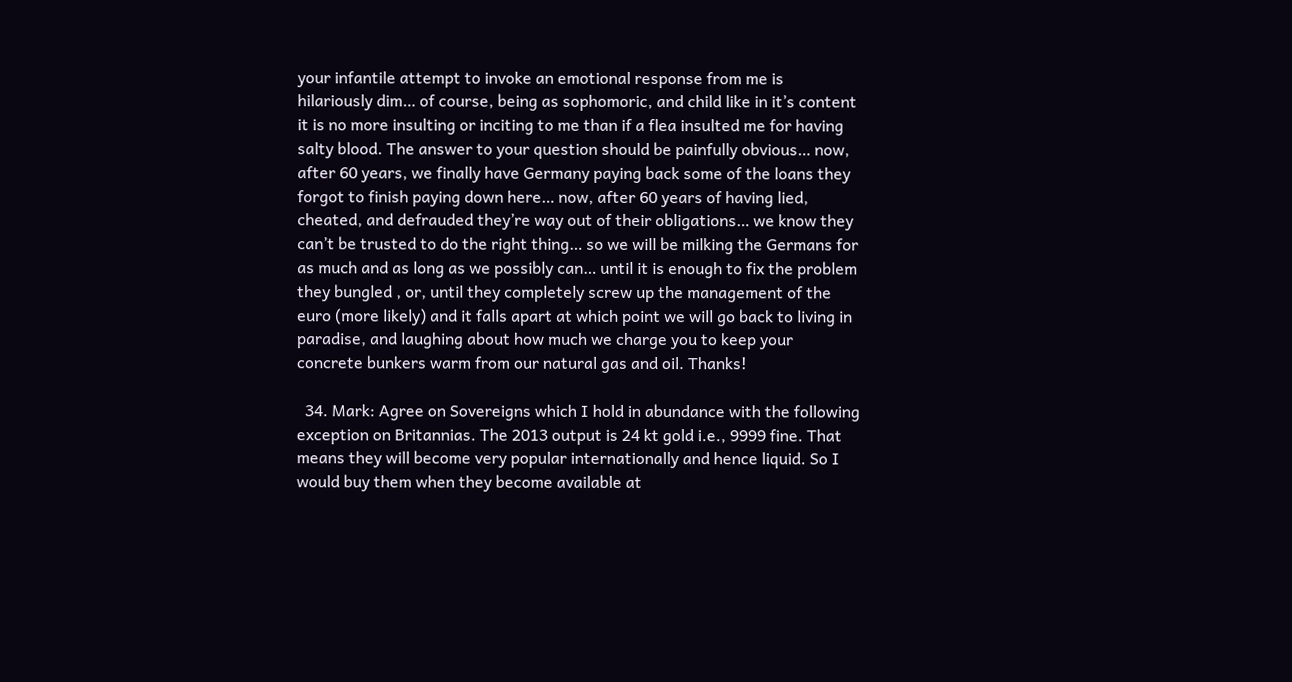your infantile attempt to invoke an emotional response from me is hilariously dim… of course, being as sophomoric, and child like in it’s content it is no more insulting or inciting to me than if a flea insulted me for having salty blood. The answer to your question should be painfully obvious… now, after 60 years, we finally have Germany paying back some of the loans they forgot to finish paying down here… now, after 60 years of having lied, cheated, and defrauded they’re way out of their obligations… we know they can’t be trusted to do the right thing… so we will be milking the Germans for as much and as long as we possibly can… until it is enough to fix the problem they bungled , or, until they completely screw up the management of the euro (more likely) and it falls apart at which point we will go back to living in paradise, and laughing about how much we charge you to keep your concrete bunkers warm from our natural gas and oil. Thanks!

  34. Mark: Agree on Sovereigns which I hold in abundance with the following exception on Britannias. The 2013 output is 24 kt gold i.e., 9999 fine. That means they will become very popular internationally and hence liquid. So I would buy them when they become available at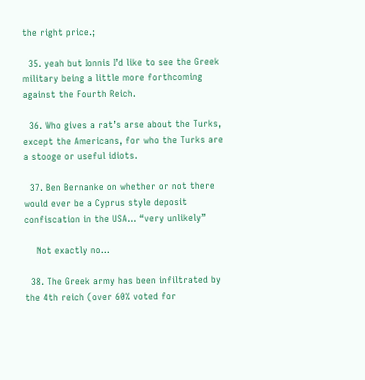the right price.;

  35. yeah but Ionnis I’d like to see the Greek military being a little more forthcoming against the Fourth Reich.

  36. Who gives a rat’s arse about the Turks, except the Americans, for who the Turks are a stooge or useful idiots.

  37. Ben Bernanke on whether or not there would ever be a Cyprus style deposit confiscation in the USA… “very unlikely”

    Not exactly no…

  38. The Greek army has been infiltrated by the 4th reich (over 60% voted for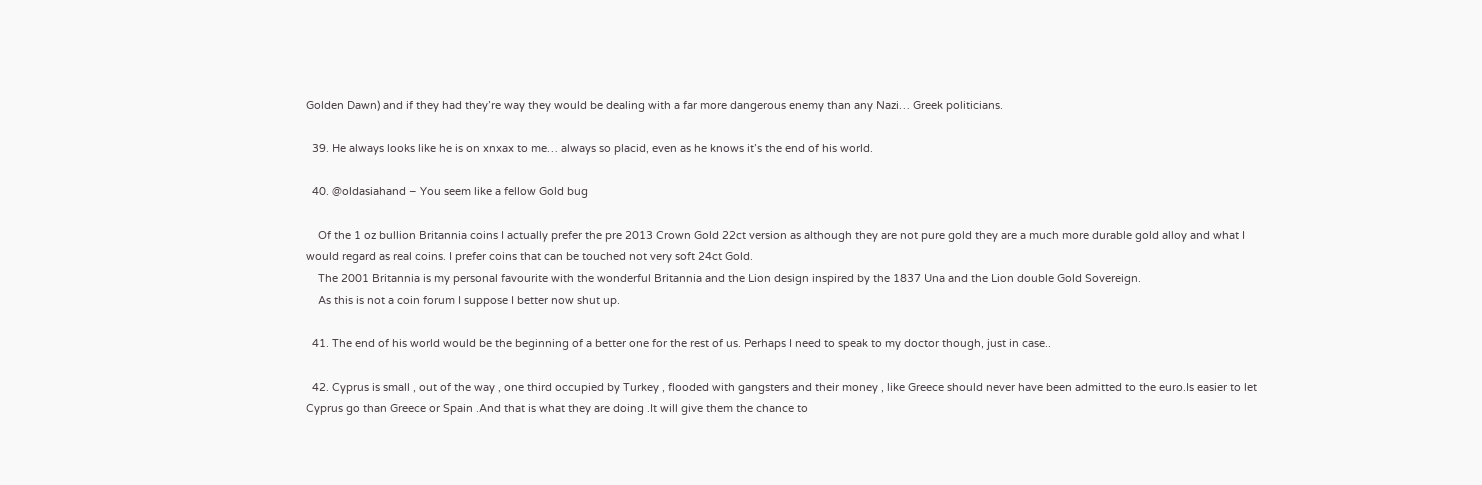Golden Dawn) and if they had they’re way they would be dealing with a far more dangerous enemy than any Nazi… Greek politicians.

  39. He always looks like he is on xnxax to me… always so placid, even as he knows it’s the end of his world.

  40. @oldasiahand – You seem like a fellow Gold bug

    Of the 1 oz bullion Britannia coins I actually prefer the pre 2013 Crown Gold 22ct version as although they are not pure gold they are a much more durable gold alloy and what I would regard as real coins. I prefer coins that can be touched not very soft 24ct Gold.
    The 2001 Britannia is my personal favourite with the wonderful Britannia and the Lion design inspired by the 1837 Una and the Lion double Gold Sovereign.
    As this is not a coin forum I suppose I better now shut up.

  41. The end of his world would be the beginning of a better one for the rest of us. Perhaps I need to speak to my doctor though, just in case..

  42. Cyprus is small , out of the way , one third occupied by Turkey , flooded with gangsters and their money , like Greece should never have been admitted to the euro.Is easier to let Cyprus go than Greece or Spain .And that is what they are doing .It will give them the chance to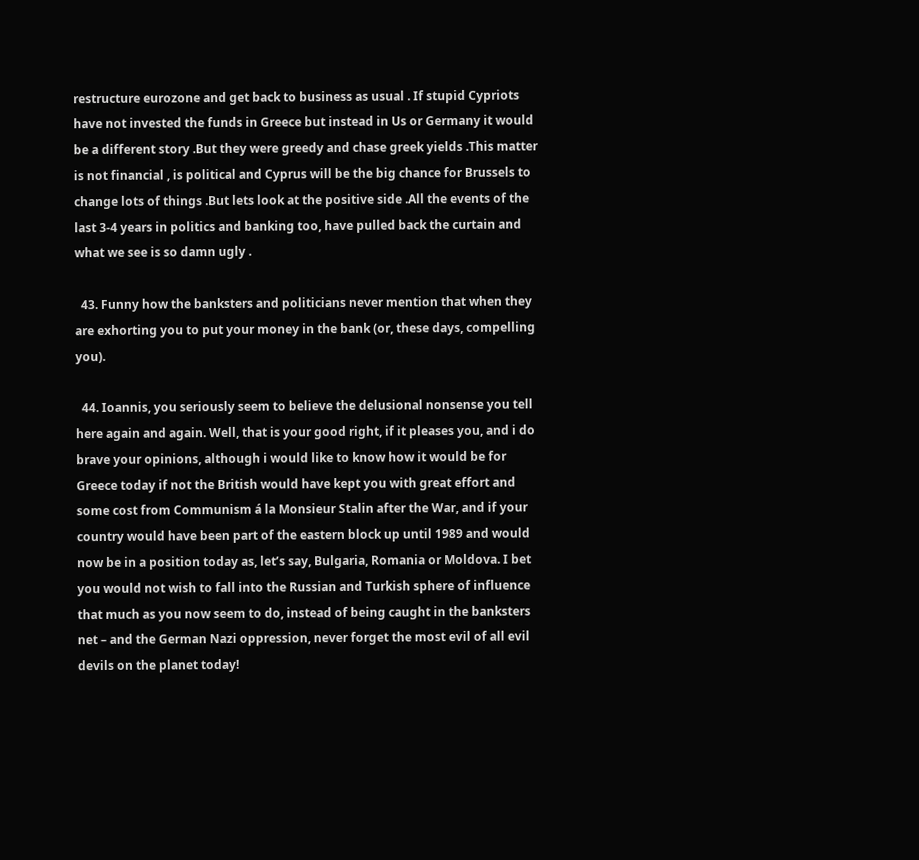restructure eurozone and get back to business as usual . If stupid Cypriots have not invested the funds in Greece but instead in Us or Germany it would be a different story .But they were greedy and chase greek yields .This matter is not financial , is political and Cyprus will be the big chance for Brussels to change lots of things .But lets look at the positive side .All the events of the last 3-4 years in politics and banking too, have pulled back the curtain and what we see is so damn ugly .

  43. Funny how the banksters and politicians never mention that when they are exhorting you to put your money in the bank (or, these days, compelling you).

  44. Ioannis, you seriously seem to believe the delusional nonsense you tell here again and again. Well, that is your good right, if it pleases you, and i do brave your opinions, although i would like to know how it would be for Greece today if not the British would have kept you with great effort and some cost from Communism á la Monsieur Stalin after the War, and if your country would have been part of the eastern block up until 1989 and would now be in a position today as, let’s say, Bulgaria, Romania or Moldova. I bet you would not wish to fall into the Russian and Turkish sphere of influence that much as you now seem to do, instead of being caught in the banksters net – and the German Nazi oppression, never forget the most evil of all evil devils on the planet today!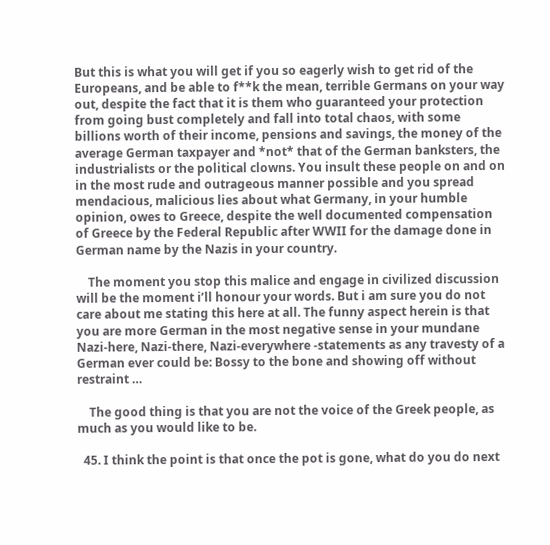But this is what you will get if you so eagerly wish to get rid of the Europeans, and be able to f**k the mean, terrible Germans on your way out, despite the fact that it is them who guaranteed your protection from going bust completely and fall into total chaos, with some billions worth of their income, pensions and savings, the money of the average German taxpayer and *not* that of the German banksters, the industrialists or the political clowns. You insult these people on and on in the most rude and outrageous manner possible and you spread mendacious, malicious lies about what Germany, in your humble opinion, owes to Greece, despite the well documented compensation of Greece by the Federal Republic after WWII for the damage done in German name by the Nazis in your country.

    The moment you stop this malice and engage in civilized discussion will be the moment i’ll honour your words. But i am sure you do not care about me stating this here at all. The funny aspect herein is that you are more German in the most negative sense in your mundane Nazi-here, Nazi-there, Nazi-everywhere -statements as any travesty of a German ever could be: Bossy to the bone and showing off without restraint …

    The good thing is that you are not the voice of the Greek people, as much as you would like to be.

  45. I think the point is that once the pot is gone, what do you do next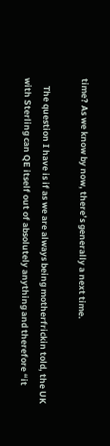time? As we know by now, there’s generally a next time.

    The question I have is if as we are always being motherfrickin told, the UK with Sterling can QE itself out of absolutely anything and therefore “it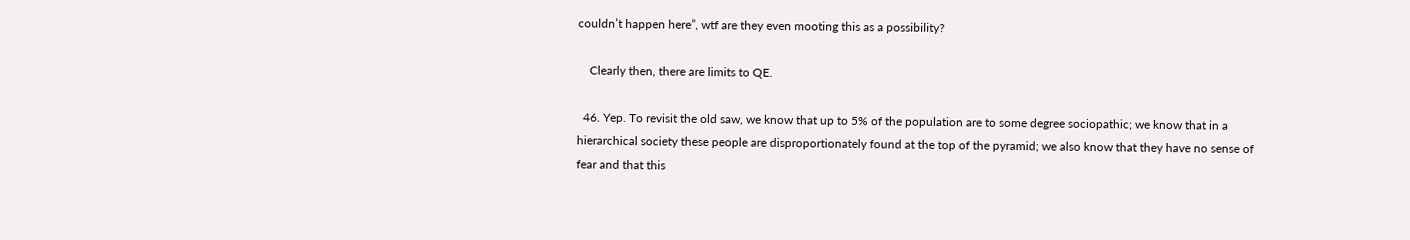couldn’t happen here”, wtf are they even mooting this as a possibility?

    Clearly then, there are limits to QE.

  46. Yep. To revisit the old saw, we know that up to 5% of the population are to some degree sociopathic; we know that in a hierarchical society these people are disproportionately found at the top of the pyramid; we also know that they have no sense of fear and that this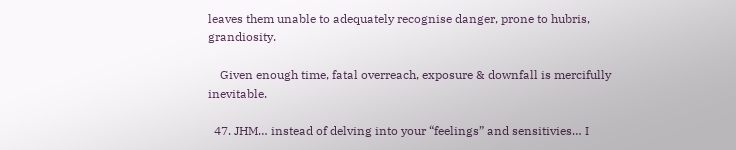leaves them unable to adequately recognise danger, prone to hubris, grandiosity.

    Given enough time, fatal overreach, exposure & downfall is mercifully inevitable.

  47. JHM… instead of delving into your “feelings” and sensitivies… I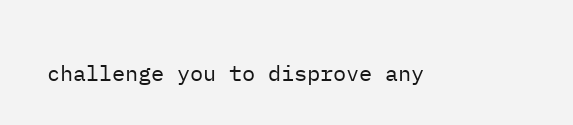challenge you to disprove any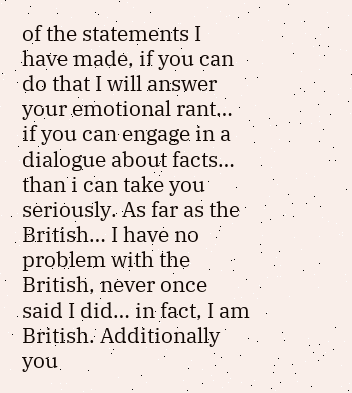of the statements I have made, if you can do that I will answer your emotional rant… if you can engage in a dialogue about facts… than i can take you seriously. As far as the British… I have no problem with the British, never once said I did… in fact, I am British. Additionally you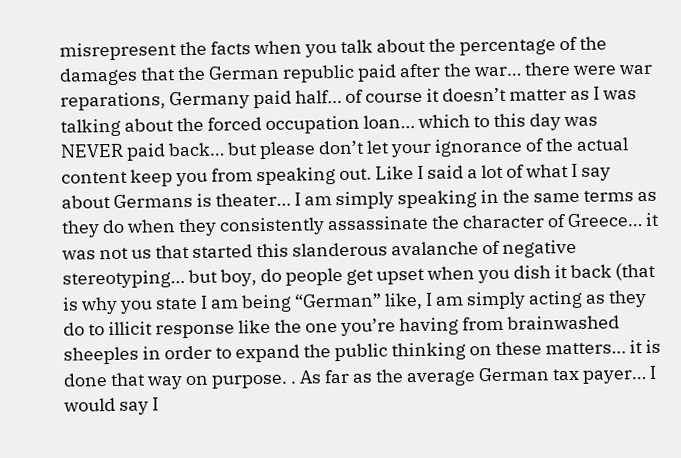misrepresent the facts when you talk about the percentage of the damages that the German republic paid after the war… there were war reparations, Germany paid half… of course it doesn’t matter as I was talking about the forced occupation loan… which to this day was NEVER paid back… but please don’t let your ignorance of the actual content keep you from speaking out. Like I said a lot of what I say about Germans is theater… I am simply speaking in the same terms as they do when they consistently assassinate the character of Greece… it was not us that started this slanderous avalanche of negative stereotyping… but boy, do people get upset when you dish it back (that is why you state I am being “German” like, I am simply acting as they do to illicit response like the one you’re having from brainwashed sheeples in order to expand the public thinking on these matters… it is done that way on purpose. . As far as the average German tax payer… I would say I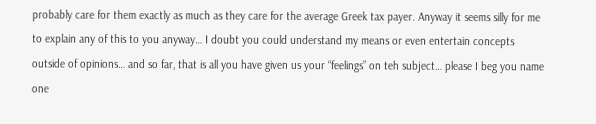probably care for them exactly as much as they care for the average Greek tax payer. Anyway it seems silly for me to explain any of this to you anyway… I doubt you could understand my means or even entertain concepts outside of opinions… and so far, that is all you have given us your “feelings” on teh subject… please I beg you name one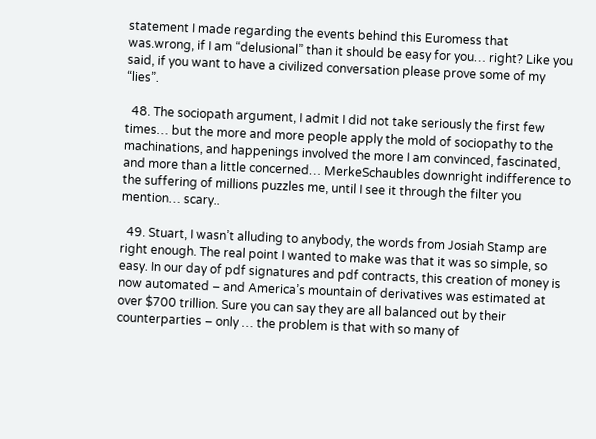statement I made regarding the events behind this Euromess that was.wrong, if I am “delusional” than it should be easy for you… right? Like you said, if you want to have a civilized conversation please prove some of my “lies”.

  48. The sociopath argument, I admit I did not take seriously the first few times… but the more and more people apply the mold of sociopathy to the machinations, and happenings involved the more I am convinced, fascinated, and more than a little concerned… MerkeSchaubles downright indifference to the suffering of millions puzzles me, until I see it through the filter you mention… scary..

  49. Stuart, I wasn’t alluding to anybody, the words from Josiah Stamp are right enough. The real point I wanted to make was that it was so simple, so easy. In our day of pdf signatures and pdf contracts, this creation of money is now automated – and America’s mountain of derivatives was estimated at over $700 trillion. Sure you can say they are all balanced out by their counterparties – only … the problem is that with so many of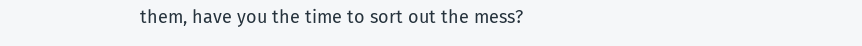them, have you the time to sort out the mess?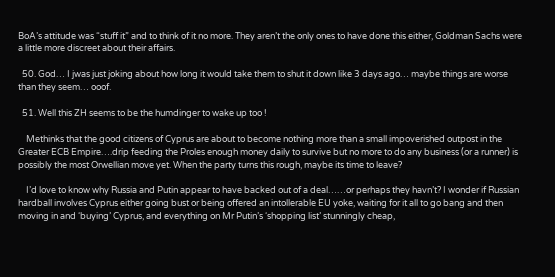BoA’s attitude was “stuff it” and to think of it no more. They aren’t the only ones to have done this either, Goldman Sachs were a little more discreet about their affairs.

  50. God… I jwas just joking about how long it would take them to shut it down like 3 days ago… maybe things are worse than they seem… ooof.

  51. Well this ZH seems to be the humdinger to wake up too !

    Methinks that the good citizens of Cyprus are about to become nothing more than a small impoverished outpost in the Greater ECB Empire….drip feeding the Proles enough money daily to survive but no more to do any business (or a runner) is possibly the most Orwellian move yet. When the party turns this rough, maybe its time to leave?

    I’d love to know why Russia and Putin appear to have backed out of a deal……or perhaps they havn’t? I wonder if Russian hardball involves Cyprus either going bust or being offered an intollerable EU yoke, waiting for it all to go bang and then moving in and ‘buying’ Cyprus, and everything on Mr Putin’s ‘shopping list’ stunningly cheap,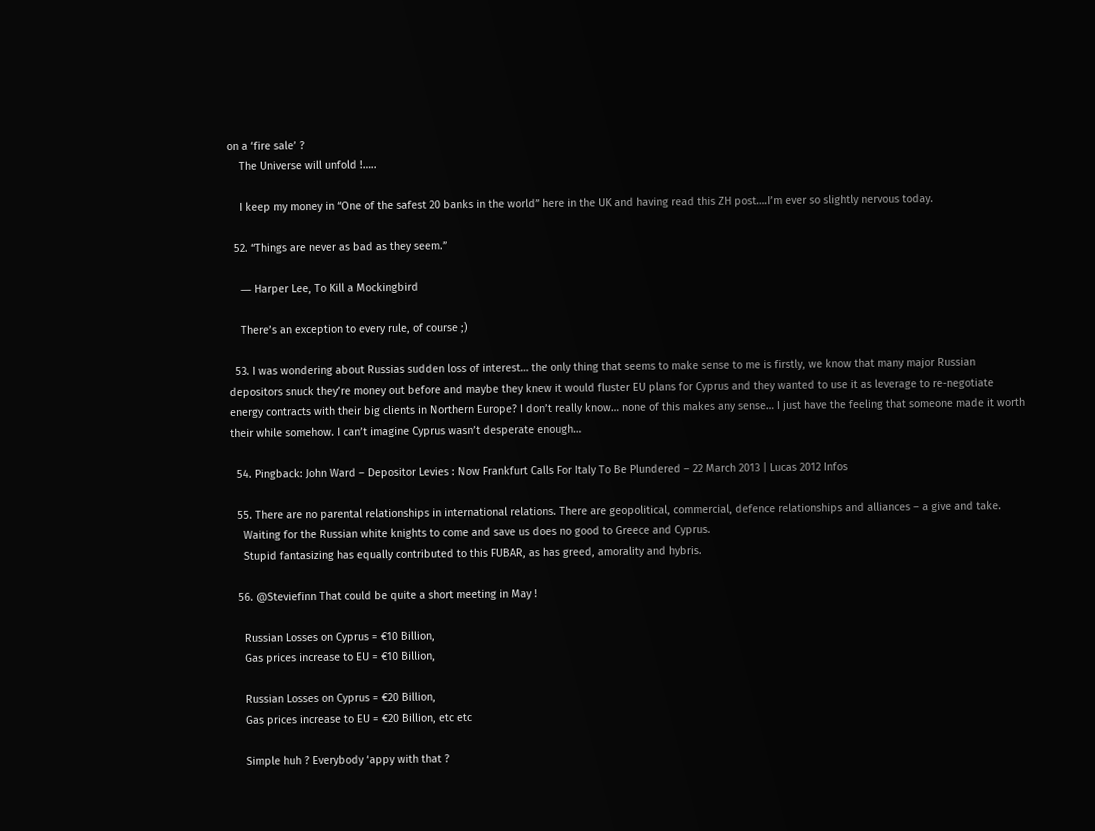on a ‘fire sale’ ?
    The Universe will unfold !…..

    I keep my money in “One of the safest 20 banks in the world” here in the UK and having read this ZH post….I’m ever so slightly nervous today.

  52. “Things are never as bad as they seem.”

    ― Harper Lee, To Kill a Mockingbird

    There’s an exception to every rule, of course ;)

  53. I was wondering about Russias sudden loss of interest… the only thing that seems to make sense to me is firstly, we know that many major Russian depositors snuck they’re money out before and maybe they knew it would fluster EU plans for Cyprus and they wanted to use it as leverage to re-negotiate energy contracts with their big clients in Northern Europe? I don’t really know… none of this makes any sense… I just have the feeling that someone made it worth their while somehow. I can’t imagine Cyprus wasn’t desperate enough…

  54. Pingback: John Ward – Depositor Levies : Now Frankfurt Calls For Italy To Be Plundered – 22 March 2013 | Lucas 2012 Infos

  55. There are no parental relationships in international relations. There are geopolitical, commercial, defence relationships and alliances – a give and take.
    Waiting for the Russian white knights to come and save us does no good to Greece and Cyprus.
    Stupid fantasizing has equally contributed to this FUBAR, as has greed, amorality and hybris.

  56. @Steviefinn That could be quite a short meeting in May !

    Russian Losses on Cyprus = €10 Billion,
    Gas prices increase to EU = €10 Billion,

    Russian Losses on Cyprus = €20 Billion,
    Gas prices increase to EU = €20 Billion, etc etc

    Simple huh ? Everybody ‘appy with that ?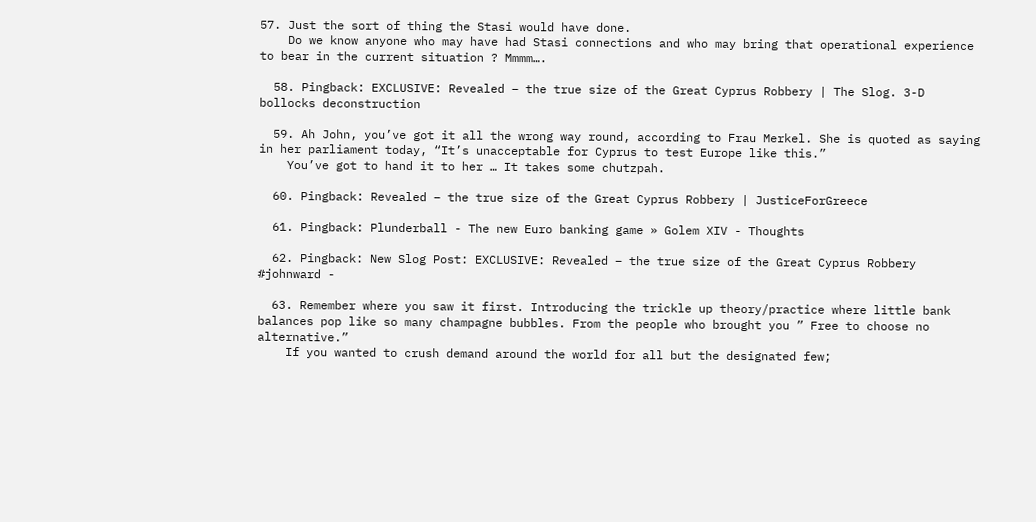57. Just the sort of thing the Stasi would have done.
    Do we know anyone who may have had Stasi connections and who may bring that operational experience to bear in the current situation ? Mmmm….

  58. Pingback: EXCLUSIVE: Revealed – the true size of the Great Cyprus Robbery | The Slog. 3-D bollocks deconstruction

  59. Ah John, you’ve got it all the wrong way round, according to Frau Merkel. She is quoted as saying in her parliament today, “It’s unacceptable for Cyprus to test Europe like this.”
    You’ve got to hand it to her … It takes some chutzpah.

  60. Pingback: Revealed – the true size of the Great Cyprus Robbery | JusticeForGreece

  61. Pingback: Plunderball - The new Euro banking game » Golem XIV - Thoughts

  62. Pingback: New Slog Post: EXCLUSIVE: Revealed – the true size of the Great Cyprus Robbery #johnward -

  63. Remember where you saw it first. Introducing the trickle up theory/practice where little bank balances pop like so many champagne bubbles. From the people who brought you ” Free to choose no alternative.”
    If you wanted to crush demand around the world for all but the designated few;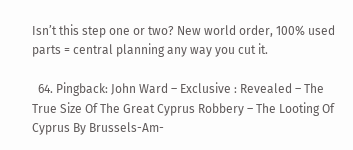Isn’t this step one or two? New world order, 100% used parts = central planning any way you cut it.

  64. Pingback: John Ward – Exclusive : Revealed – The True Size Of The Great Cyprus Robbery – The Looting Of Cyprus By Brussels-Am-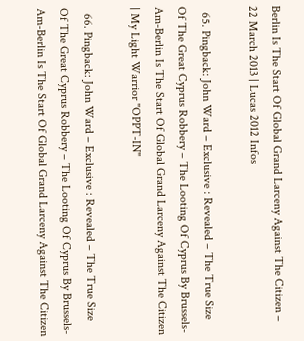Berlin Is The Start Of Global Grand Larceny Against The Citizen – 22 March 2013 | Lucas 2012 Infos

  65. Pingback: John Ward – Exclusive : Revealed – The True Size Of The Great Cyprus Robbery – The Looting Of Cyprus By Brussels-Am-Berlin Is The Start Of Global Grand Larceny Against The Citizen | My Light Warrior "OPPT-IN"

  66. Pingback: John Ward – Exclusive : Revealed – The True Size Of The Great Cyprus Robbery – The Looting Of Cyprus By Brussels-Am-Berlin Is The Start Of Global Grand Larceny Against The Citizen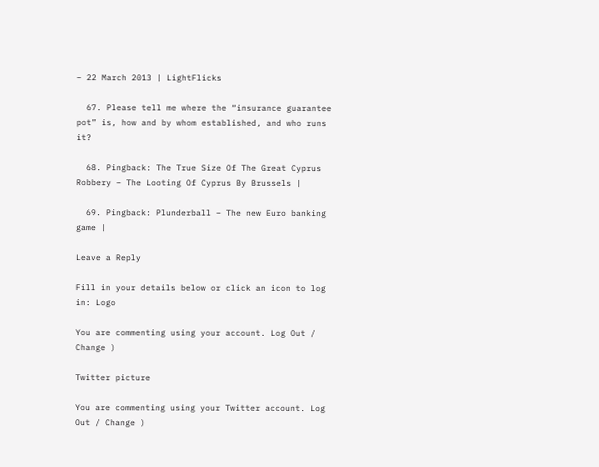– 22 March 2013 | LightFlicks

  67. Please tell me where the “insurance guarantee pot” is, how and by whom established, and who runs it?

  68. Pingback: The True Size Of The Great Cyprus Robbery – The Looting Of Cyprus By Brussels |

  69. Pingback: Plunderball – The new Euro banking game |

Leave a Reply

Fill in your details below or click an icon to log in: Logo

You are commenting using your account. Log Out / Change )

Twitter picture

You are commenting using your Twitter account. Log Out / Change )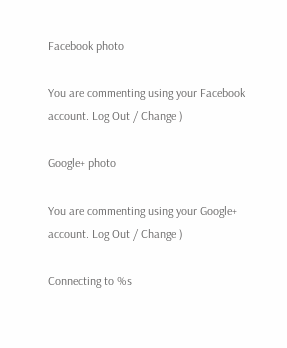Facebook photo

You are commenting using your Facebook account. Log Out / Change )

Google+ photo

You are commenting using your Google+ account. Log Out / Change )

Connecting to %s